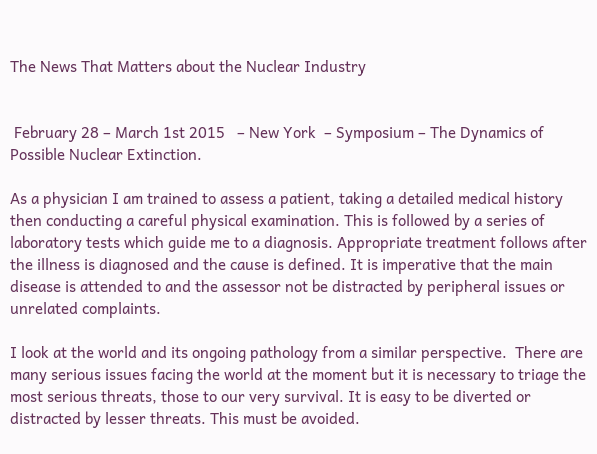The News That Matters about the Nuclear Industry


 February 28 – March 1st 2015   – New York  – Symposium – The Dynamics of  Possible Nuclear Extinction.

As a physician I am trained to assess a patient, taking a detailed medical history then conducting a careful physical examination. This is followed by a series of laboratory tests which guide me to a diagnosis. Appropriate treatment follows after the illness is diagnosed and the cause is defined. It is imperative that the main disease is attended to and the assessor not be distracted by peripheral issues or unrelated complaints.

I look at the world and its ongoing pathology from a similar perspective.  There are many serious issues facing the world at the moment but it is necessary to triage the most serious threats, those to our very survival. It is easy to be diverted or distracted by lesser threats. This must be avoided.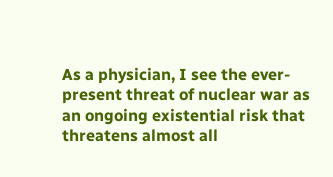As a physician, I see the ever-present threat of nuclear war as an ongoing existential risk that threatens almost all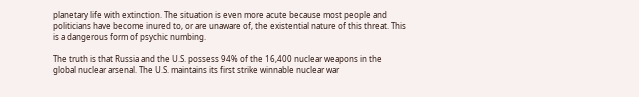planetary life with extinction. The situation is even more acute because most people and politicians have become inured to, or are unaware of, the existential nature of this threat. This is a dangerous form of psychic numbing.

The truth is that Russia and the U.S. possess 94% of the 16,400 nuclear weapons in the global nuclear arsenal. The U.S. maintains its first strike winnable nuclear war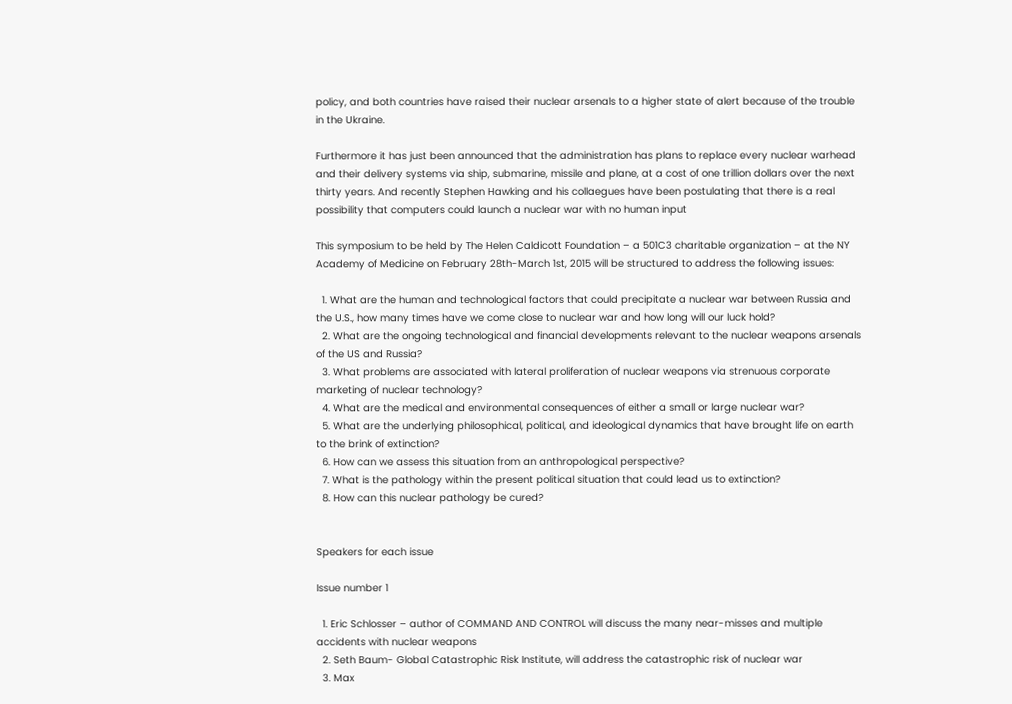policy, and both countries have raised their nuclear arsenals to a higher state of alert because of the trouble in the Ukraine.

Furthermore it has just been announced that the administration has plans to replace every nuclear warhead and their delivery systems via ship, submarine, missile and plane, at a cost of one trillion dollars over the next thirty years. And recently Stephen Hawking and his collaegues have been postulating that there is a real possibility that computers could launch a nuclear war with no human input

This symposium to be held by The Helen Caldicott Foundation – a 501C3 charitable organization – at the NY Academy of Medicine on February 28th-March 1st, 2015 will be structured to address the following issues:

  1. What are the human and technological factors that could precipitate a nuclear war between Russia and the U.S., how many times have we come close to nuclear war and how long will our luck hold?
  2. What are the ongoing technological and financial developments relevant to the nuclear weapons arsenals of the US and Russia?
  3. What problems are associated with lateral proliferation of nuclear weapons via strenuous corporate marketing of nuclear technology?
  4. What are the medical and environmental consequences of either a small or large nuclear war?
  5. What are the underlying philosophical, political, and ideological dynamics that have brought life on earth to the brink of extinction?
  6. How can we assess this situation from an anthropological perspective?
  7. What is the pathology within the present political situation that could lead us to extinction?
  8. How can this nuclear pathology be cured?


Speakers for each issue

Issue number 1

  1. Eric Schlosser – author of COMMAND AND CONTROL will discuss the many near-misses and multiple accidents with nuclear weapons
  2. Seth Baum- Global Catastrophic Risk Institute, will address the catastrophic risk of nuclear war
  3. Max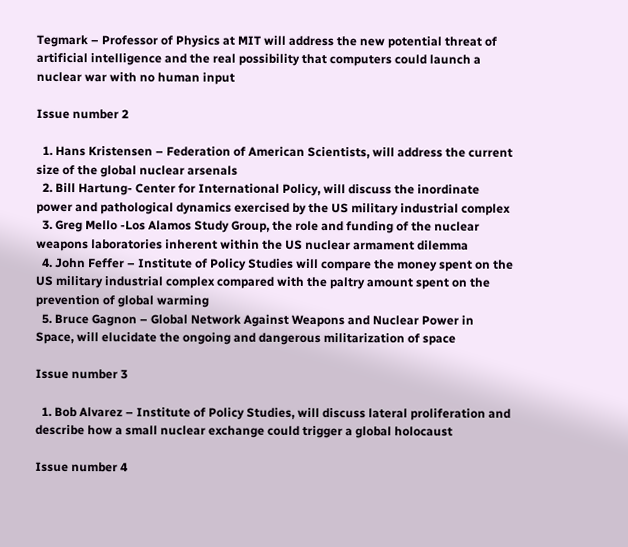Tegmark – Professor of Physics at MIT will address the new potential threat of artificial intelligence and the real possibility that computers could launch a nuclear war with no human input

Issue number 2

  1. Hans Kristensen – Federation of American Scientists, will address the current size of the global nuclear arsenals
  2. Bill Hartung- Center for International Policy, will discuss the inordinate power and pathological dynamics exercised by the US military industrial complex
  3. Greg Mello -Los Alamos Study Group, the role and funding of the nuclear weapons laboratories inherent within the US nuclear armament dilemma
  4. John Feffer – Institute of Policy Studies will compare the money spent on the US military industrial complex compared with the paltry amount spent on the prevention of global warming
  5. Bruce Gagnon – Global Network Against Weapons and Nuclear Power in Space, will elucidate the ongoing and dangerous militarization of space

Issue number 3

  1. Bob Alvarez – Institute of Policy Studies, will discuss lateral proliferation and describe how a small nuclear exchange could trigger a global holocaust

Issue number 4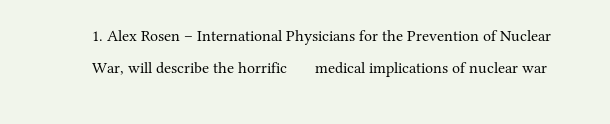1. Alex Rosen – International Physicians for the Prevention of Nuclear War, will describe the horrific       medical implications of nuclear war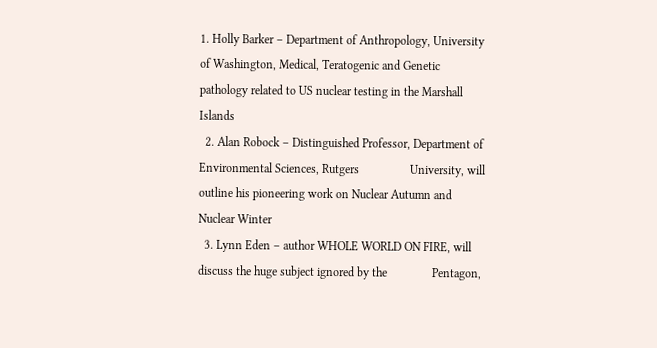1. Holly Barker – Department of Anthropology, University of Washington, Medical, Teratogenic and Genetic pathology related to US nuclear testing in the Marshall Islands
  2. Alan Robock – Distinguished Professor, Department of Environmental Sciences, Rutgers                 University, will outline his pioneering work on Nuclear Autumn and Nuclear Winter
  3. Lynn Eden – author WHOLE WORLD ON FIRE, will discuss the huge subject ignored by the               Pentagon,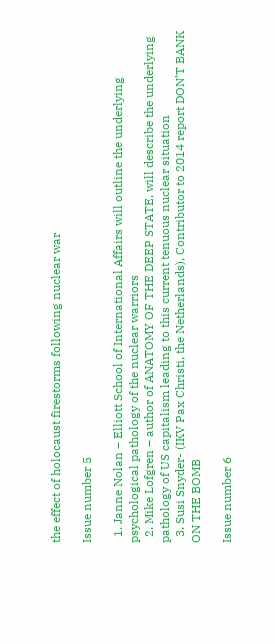the effect of holocaust firestorms following nuclear war

Issue number 5

  1. Janne Nolan – Elliott School of International Affairs will outline the underlying psychological pathology of the nuclear warriors
  2. Mike Lofgren – author of ANATOMY OF THE DEEP STATE, will describe the underlying pathology of US capitalism leading to this current tenuous nuclear situation
  3. Susi Snyder- (IKV Pax Christi, the Netherlands), Contributor to 2014 report DON’T BANK ON THE BOMB

Issue number 6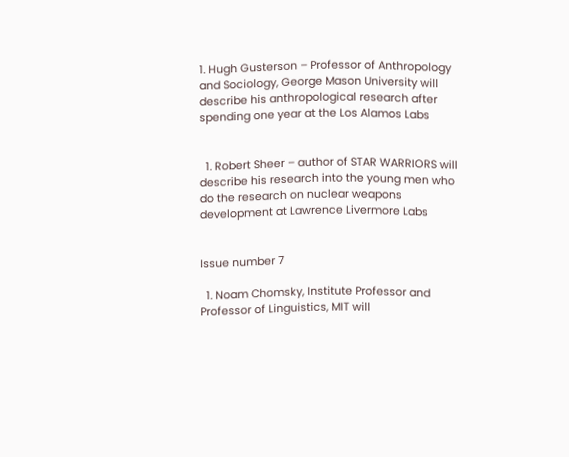1. Hugh Gusterson – Professor of Anthropology and Sociology, George Mason University will describe his anthropological research after spending one year at the Los Alamos Labs


  1. Robert Sheer – author of STAR WARRIORS will describe his research into the young men who do the research on nuclear weapons development at Lawrence Livermore Labs


Issue number 7

  1. Noam Chomsky, Institute Professor and Professor of Linguistics, MIT will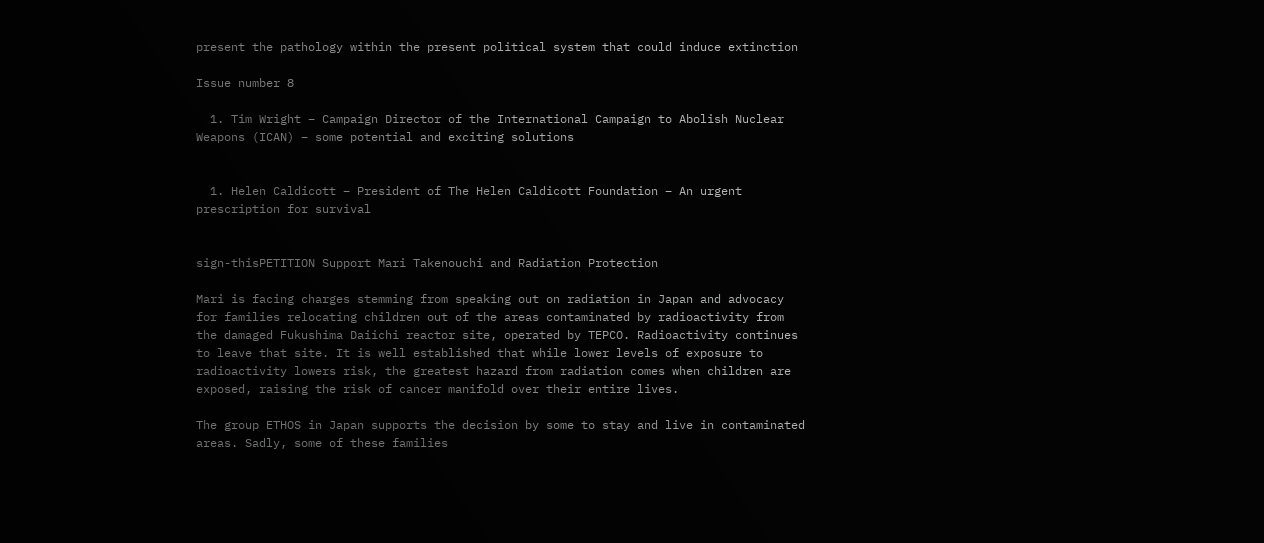present the pathology within the present political system that could induce extinction

Issue number 8

  1. Tim Wright – Campaign Director of the International Campaign to Abolish Nuclear Weapons (ICAN) – some potential and exciting solutions


  1. Helen Caldicott – President of The Helen Caldicott Foundation – An urgent prescription for survival


sign-thisPETITION Support Mari Takenouchi and Radiation Protection

Mari is facing charges stemming from speaking out on radiation in Japan and advocacy for families relocating children out of the areas contaminated by radioactivity from the damaged Fukushima Daiichi reactor site, operated by TEPCO. Radioactivity continues to leave that site. It is well established that while lower levels of exposure to radioactivity lowers risk, the greatest hazard from radiation comes when children are exposed, raising the risk of cancer manifold over their entire lives.

The group ETHOS in Japan supports the decision by some to stay and live in contaminated areas. Sadly, some of these families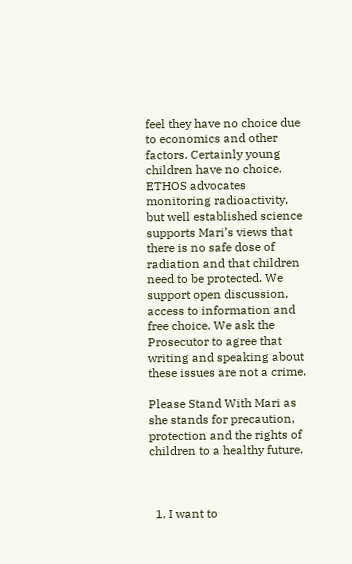feel they have no choice due to economics and other factors. Certainly young children have no choice. ETHOS advocates monitoring radioactivity, but well established science supports Mari’s views that there is no safe dose of radiation and that children need to be protected. We support open discussion, access to information and free choice. We ask the Prosecutor to agree that writing and speaking about these issues are not a crime.

Please Stand With Mari as she stands for precaution, protection and the rights of children to a healthy future.



  1. I want to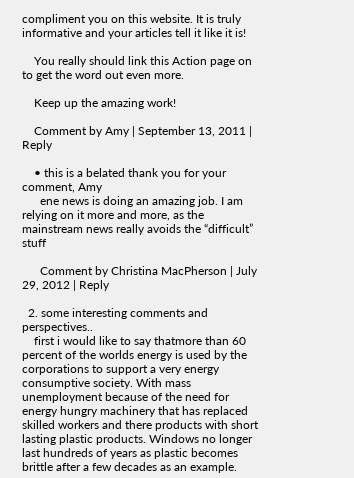compliment you on this website. It is truly informative and your articles tell it like it is!

    You really should link this Action page on to get the word out even more.

    Keep up the amazing work!

    Comment by Amy | September 13, 2011 | Reply

    • this is a belated thank you for your comment, Amy
      ene news is doing an amazing job. I am relying on it more and more, as the mainstream news really avoids the “difficult” stuff

      Comment by Christina MacPherson | July 29, 2012 | Reply

  2. some interesting comments and perspectives..
    first i would like to say thatmore than 60 percent of the worlds energy is used by the corporations to support a very energy consumptive society. With mass unemployment because of the need for energy hungry machinery that has replaced skilled workers and there products with short lasting plastic products. Windows no longer last hundreds of years as plastic becomes brittle after a few decades as an example.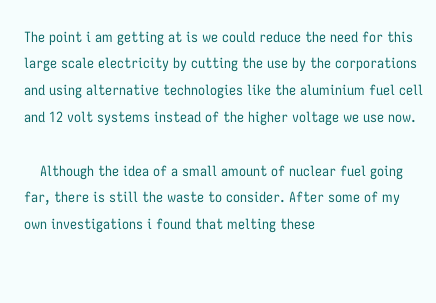The point i am getting at is we could reduce the need for this large scale electricity by cutting the use by the corporations and using alternative technologies like the aluminium fuel cell and 12 volt systems instead of the higher voltage we use now.

    Although the idea of a small amount of nuclear fuel going far, there is still the waste to consider. After some of my own investigations i found that melting these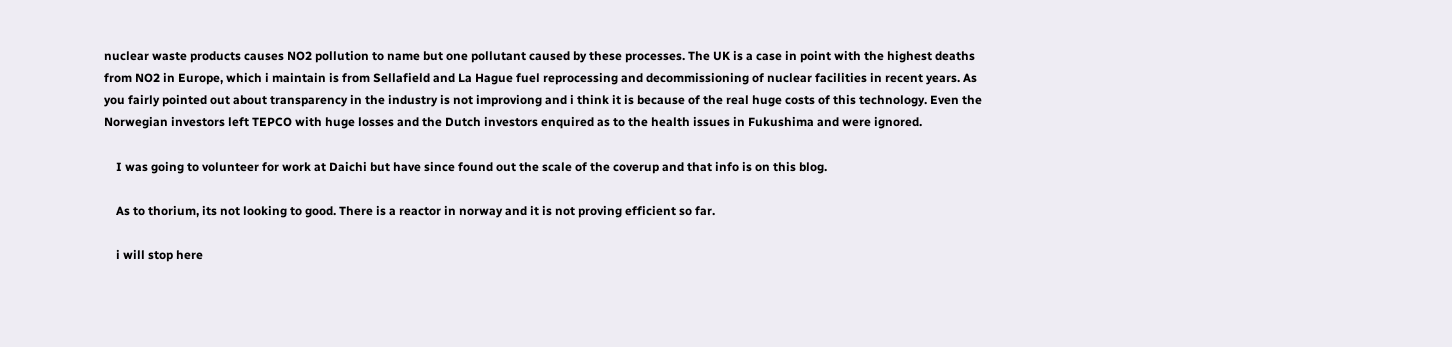nuclear waste products causes NO2 pollution to name but one pollutant caused by these processes. The UK is a case in point with the highest deaths from NO2 in Europe, which i maintain is from Sellafield and La Hague fuel reprocessing and decommissioning of nuclear facilities in recent years. As you fairly pointed out about transparency in the industry is not improviong and i think it is because of the real huge costs of this technology. Even the Norwegian investors left TEPCO with huge losses and the Dutch investors enquired as to the health issues in Fukushima and were ignored.

    I was going to volunteer for work at Daichi but have since found out the scale of the coverup and that info is on this blog.

    As to thorium, its not looking to good. There is a reactor in norway and it is not proving efficient so far.

    i will stop here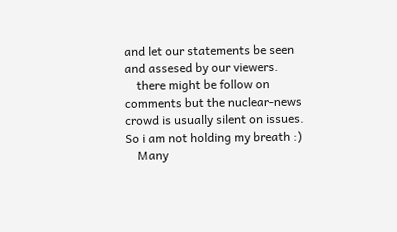and let our statements be seen and assesed by our viewers.
    there might be follow on comments but the nuclear-news crowd is usually silent on issues. So i am not holding my breath :)
    Many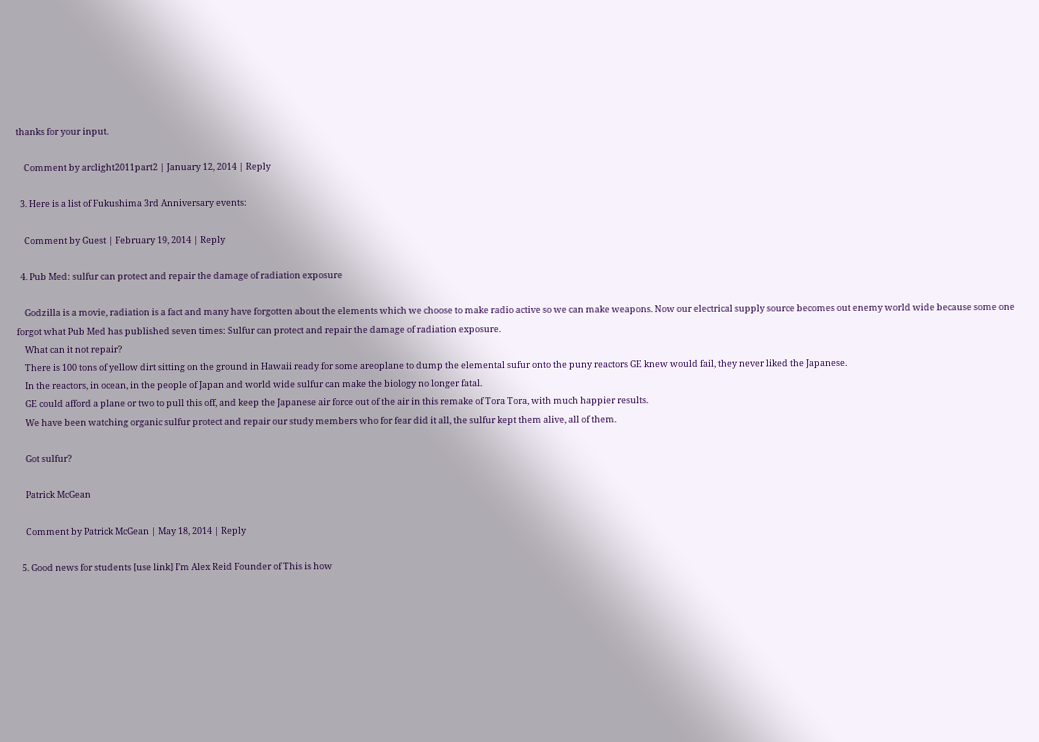thanks for your input.

    Comment by arclight2011part2 | January 12, 2014 | Reply

  3. Here is a list of Fukushima 3rd Anniversary events:

    Comment by Guest | February 19, 2014 | Reply

  4. Pub Med: sulfur can protect and repair the damage of radiation exposure

    Godzilla is a movie, radiation is a fact and many have forgotten about the elements which we choose to make radio active so we can make weapons. Now our electrical supply source becomes out enemy world wide because some one forgot what Pub Med has published seven times: Sulfur can protect and repair the damage of radiation exposure.
    What can it not repair?
    There is 100 tons of yellow dirt sitting on the ground in Hawaii ready for some areoplane to dump the elemental sufur onto the puny reactors GE knew would fail, they never liked the Japanese.
    In the reactors, in ocean, in the people of Japan and world wide sulfur can make the biology no longer fatal.
    GE could afford a plane or two to pull this off, and keep the Japanese air force out of the air in this remake of Tora Tora, with much happier results.
    We have been watching organic sulfur protect and repair our study members who for fear did it all, the sulfur kept them alive, all of them.

    Got sulfur?

    Patrick McGean

    Comment by Patrick McGean | May 18, 2014 | Reply

  5. Good news for students [use link] I’m Alex Reid Founder of This is how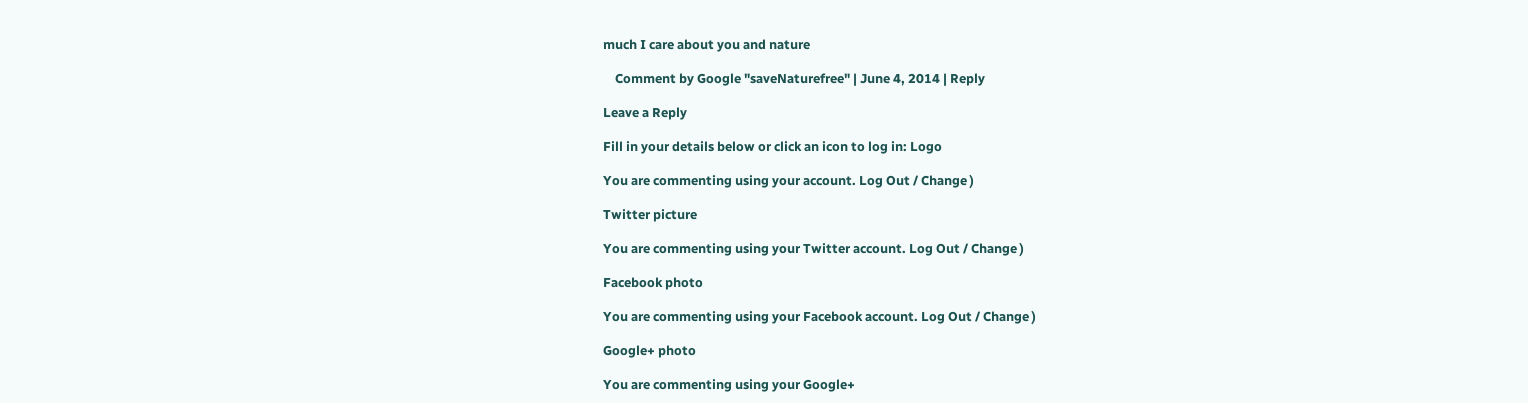much I care about you and nature

    Comment by Google "saveNaturefree" | June 4, 2014 | Reply

Leave a Reply

Fill in your details below or click an icon to log in: Logo

You are commenting using your account. Log Out / Change )

Twitter picture

You are commenting using your Twitter account. Log Out / Change )

Facebook photo

You are commenting using your Facebook account. Log Out / Change )

Google+ photo

You are commenting using your Google+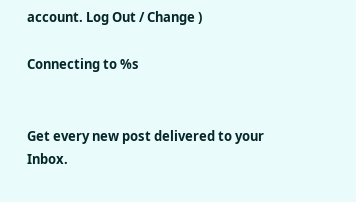account. Log Out / Change )

Connecting to %s


Get every new post delivered to your Inbox.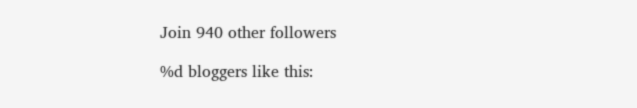Join 940 other followers

%d bloggers like this: